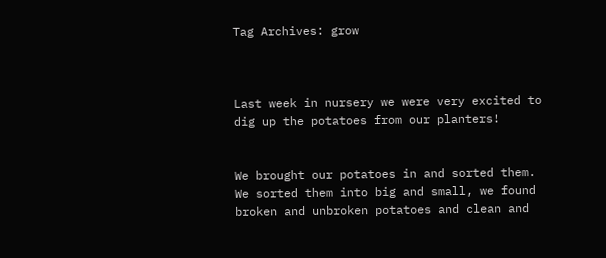Tag Archives: grow



Last week in nursery we were very excited to dig up the potatoes from our planters!


We brought our potatoes in and sorted them. We sorted them into big and small, we found broken and unbroken potatoes and clean and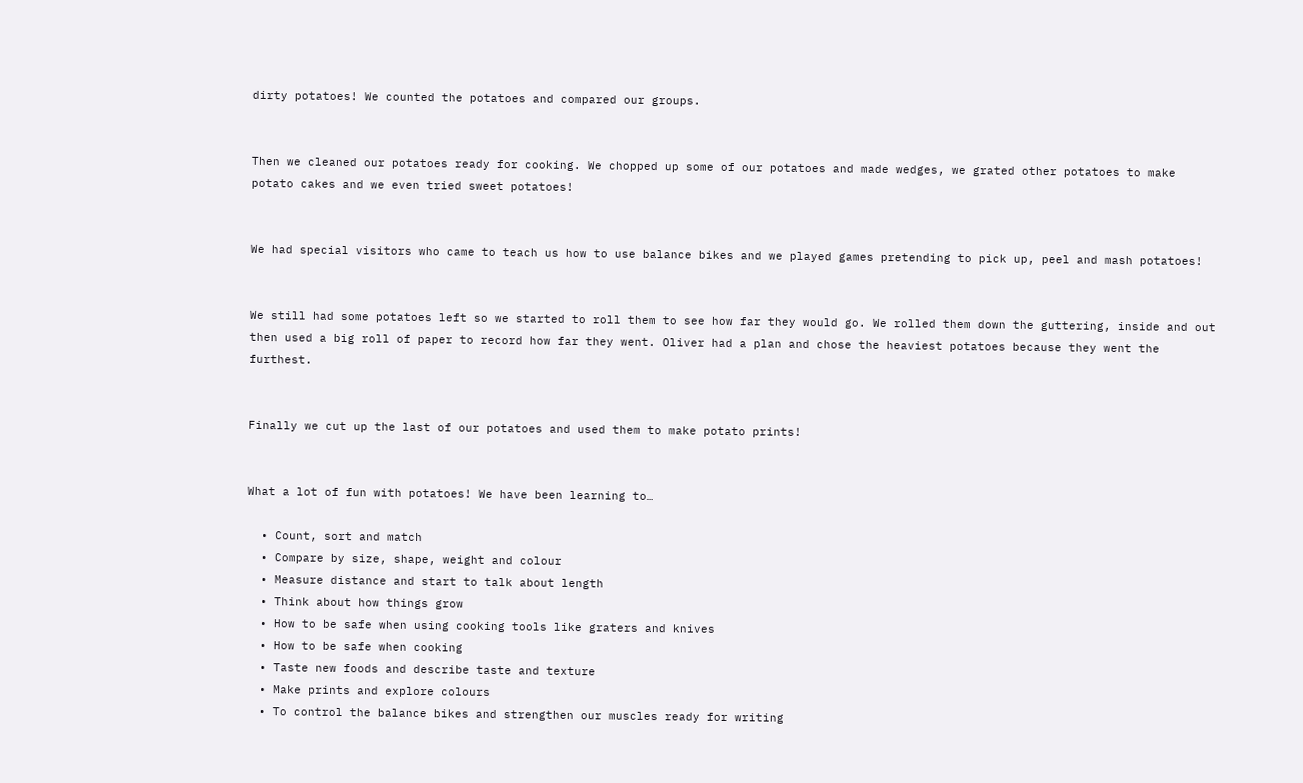dirty potatoes! We counted the potatoes and compared our groups.


Then we cleaned our potatoes ready for cooking. We chopped up some of our potatoes and made wedges, we grated other potatoes to make potato cakes and we even tried sweet potatoes!


We had special visitors who came to teach us how to use balance bikes and we played games pretending to pick up, peel and mash potatoes!


We still had some potatoes left so we started to roll them to see how far they would go. We rolled them down the guttering, inside and out then used a big roll of paper to record how far they went. Oliver had a plan and chose the heaviest potatoes because they went the furthest.


Finally we cut up the last of our potatoes and used them to make potato prints!


What a lot of fun with potatoes! We have been learning to…

  • Count, sort and match
  • Compare by size, shape, weight and colour
  • Measure distance and start to talk about length
  • Think about how things grow
  • How to be safe when using cooking tools like graters and knives
  • How to be safe when cooking
  • Taste new foods and describe taste and texture
  • Make prints and explore colours
  • To control the balance bikes and strengthen our muscles ready for writing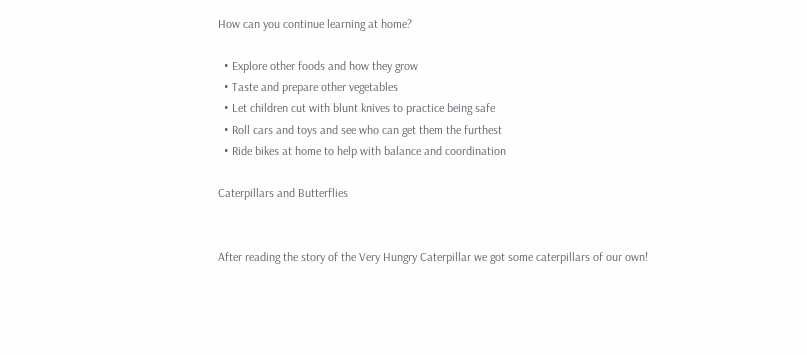How can you continue learning at home?

  • Explore other foods and how they grow
  • Taste and prepare other vegetables
  • Let children cut with blunt knives to practice being safe
  • Roll cars and toys and see who can get them the furthest
  • Ride bikes at home to help with balance and coordination

Caterpillars and Butterflies


After reading the story of the Very Hungry Caterpillar we got some caterpillars of our own!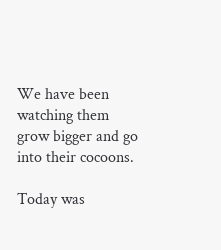We have been watching them grow bigger and go into their cocoons.

Today was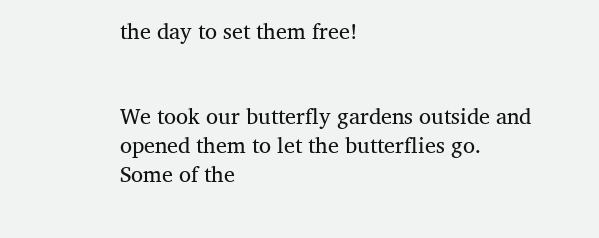the day to set them free!


We took our butterfly gardens outside and opened them to let the butterflies go. Some of the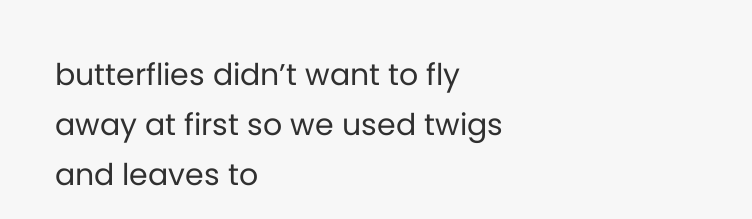butterflies didn’t want to fly away at first so we used twigs and leaves to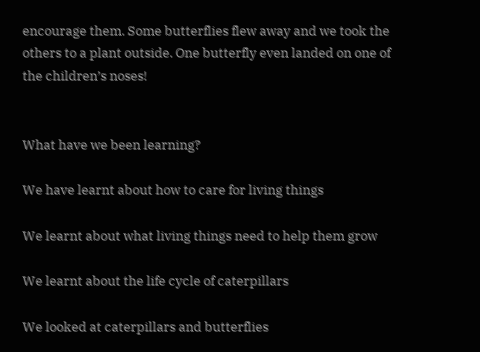encourage them. Some butterflies flew away and we took the others to a plant outside. One butterfly even landed on one of the children’s noses!


What have we been learning?

We have learnt about how to care for living things

We learnt about what living things need to help them grow

We learnt about the life cycle of caterpillars

We looked at caterpillars and butterflies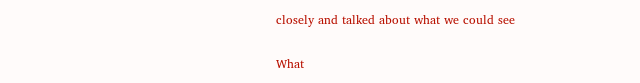closely and talked about what we could see

What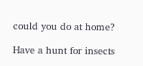could you do at home?

Have a hunt for insects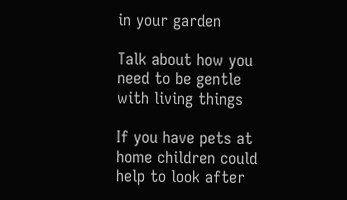in your garden

Talk about how you need to be gentle with living things

If you have pets at home children could help to look after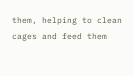them, helping to clean cages and feed them